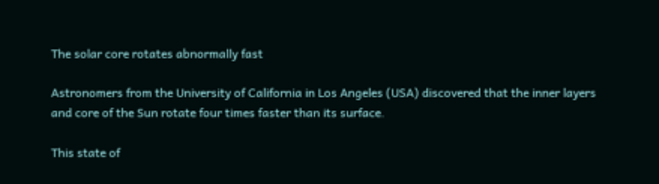The solar core rotates abnormally fast

Astronomers from the University of California in Los Angeles (USA) discovered that the inner layers and core of the Sun rotate four times faster than its surface.

This state of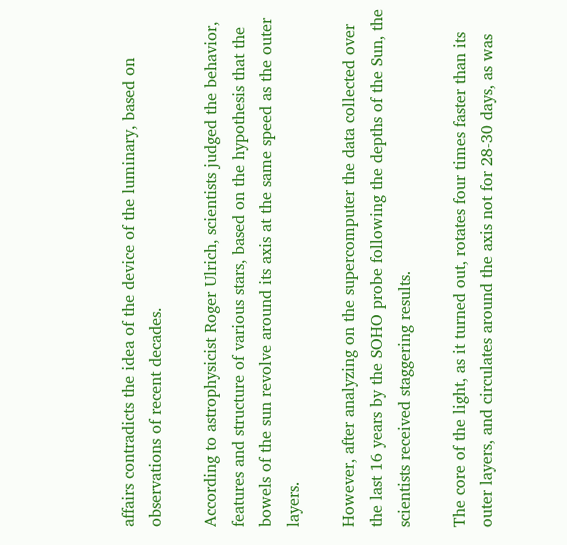affairs contradicts the idea of the device of the luminary, based on observations of recent decades.

According to astrophysicist Roger Ulrich, scientists judged the behavior, features and structure of various stars, based on the hypothesis that the bowels of the sun revolve around its axis at the same speed as the outer layers.

However, after analyzing on the supercomputer the data collected over the last 16 years by the SOHO probe following the depths of the Sun, the scientists received staggering results.

The core of the light, as it turned out, rotates four times faster than its outer layers, and circulates around the axis not for 28-30 days, as was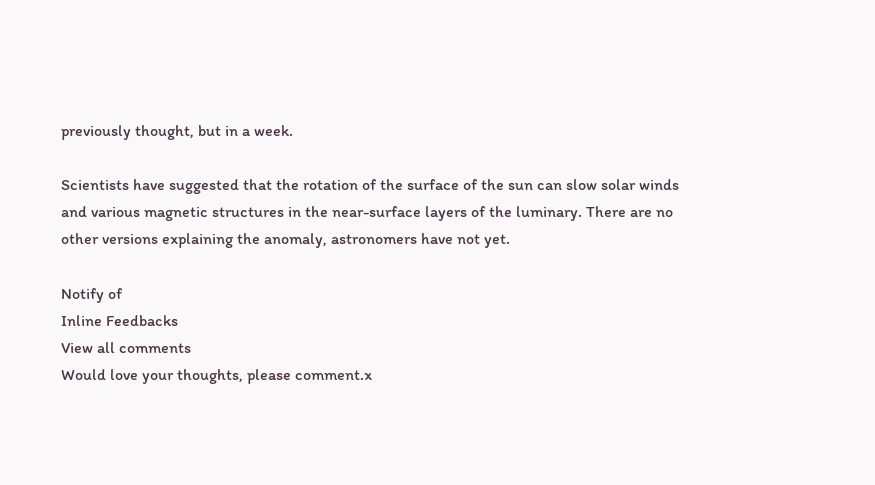previously thought, but in a week.

Scientists have suggested that the rotation of the surface of the sun can slow solar winds and various magnetic structures in the near-surface layers of the luminary. There are no other versions explaining the anomaly, astronomers have not yet.

Notify of
Inline Feedbacks
View all comments
Would love your thoughts, please comment.x